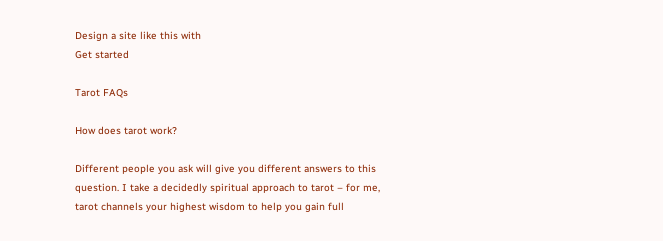Design a site like this with
Get started

Tarot FAQs

How does tarot work?

Different people you ask will give you different answers to this question. I take a decidedly spiritual approach to tarot – for me, tarot channels your highest wisdom to help you gain full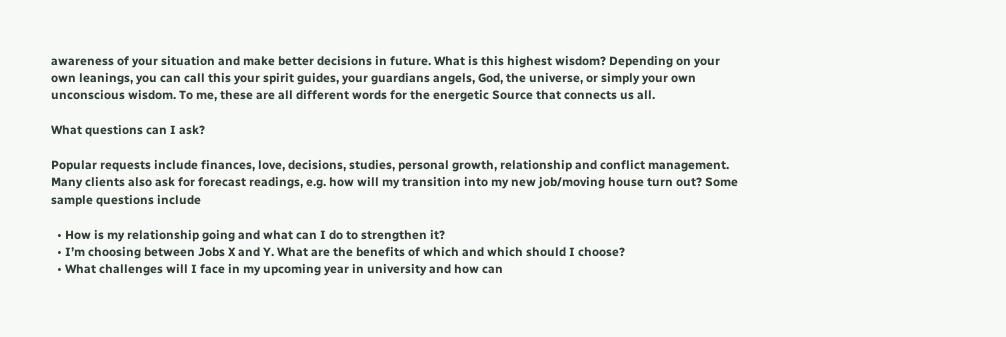awareness of your situation and make better decisions in future. What is this highest wisdom? Depending on your own leanings, you can call this your spirit guides, your guardians angels, God, the universe, or simply your own unconscious wisdom. To me, these are all different words for the energetic Source that connects us all.

What questions can I ask?

Popular requests include finances, love, decisions, studies, personal growth, relationship and conflict management. Many clients also ask for forecast readings, e.g. how will my transition into my new job/moving house turn out? Some sample questions include

  • How is my relationship going and what can I do to strengthen it?
  • I’m choosing between Jobs X and Y. What are the benefits of which and which should I choose?
  • What challenges will I face in my upcoming year in university and how can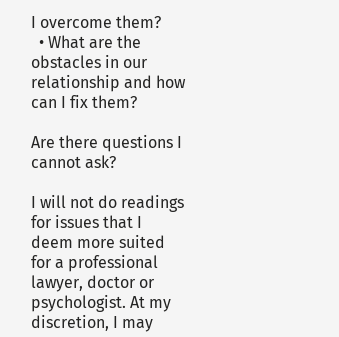I overcome them?
  • What are the obstacles in our relationship and how can I fix them?

Are there questions I cannot ask?

I will not do readings for issues that I deem more suited for a professional lawyer, doctor or psychologist. At my discretion, I may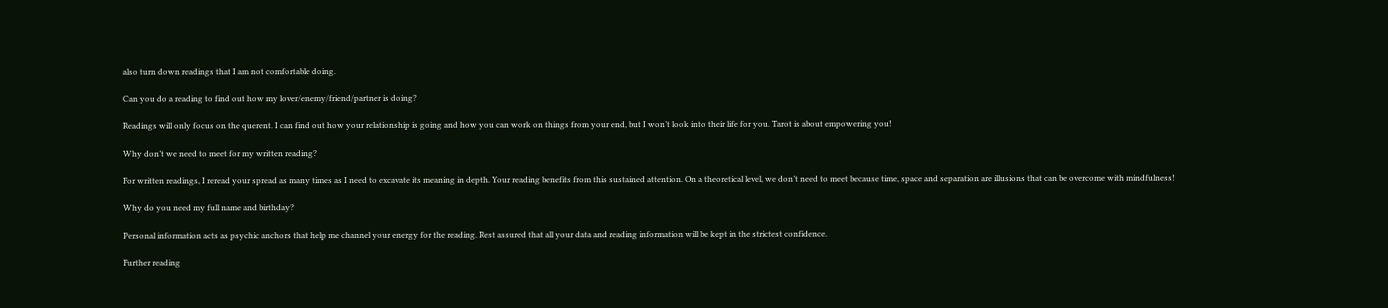also turn down readings that I am not comfortable doing.

Can you do a reading to find out how my lover/enemy/friend/partner is doing?

Readings will only focus on the querent. I can find out how your relationship is going and how you can work on things from your end, but I won’t look into their life for you. Tarot is about empowering you!

Why don’t we need to meet for my written reading?

For written readings, I reread your spread as many times as I need to excavate its meaning in depth. Your reading benefits from this sustained attention. On a theoretical level, we don’t need to meet because time, space and separation are illusions that can be overcome with mindfulness!

Why do you need my full name and birthday?

Personal information acts as psychic anchors that help me channel your energy for the reading. Rest assured that all your data and reading information will be kept in the strictest confidence.

Further reading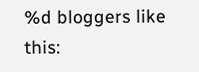%d bloggers like this: